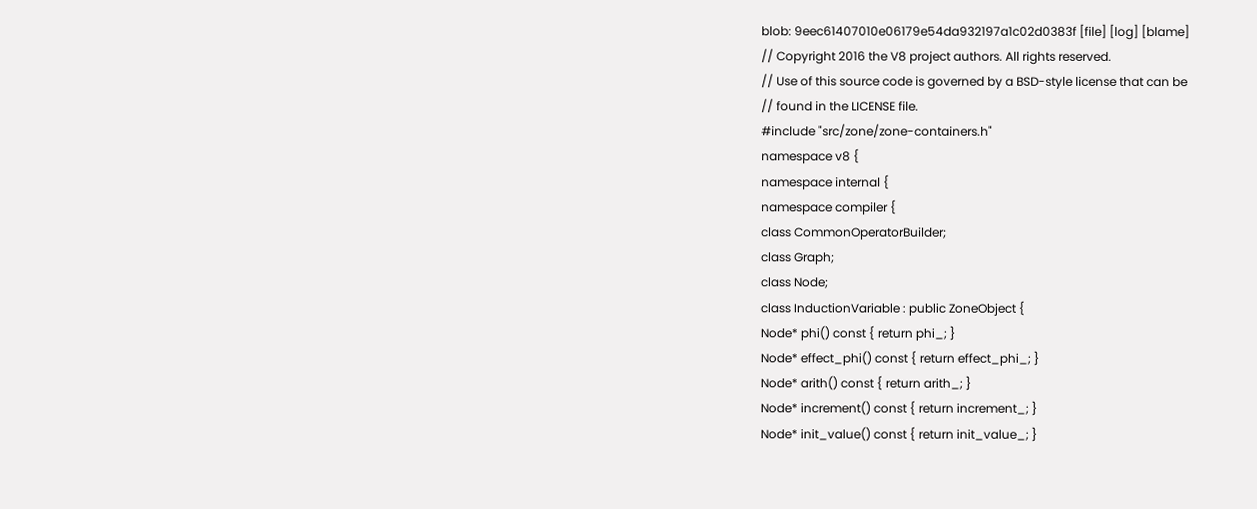blob: 9eec61407010e06179e54da932197a1c02d0383f [file] [log] [blame]
// Copyright 2016 the V8 project authors. All rights reserved.
// Use of this source code is governed by a BSD-style license that can be
// found in the LICENSE file.
#include "src/zone/zone-containers.h"
namespace v8 {
namespace internal {
namespace compiler {
class CommonOperatorBuilder;
class Graph;
class Node;
class InductionVariable : public ZoneObject {
Node* phi() const { return phi_; }
Node* effect_phi() const { return effect_phi_; }
Node* arith() const { return arith_; }
Node* increment() const { return increment_; }
Node* init_value() const { return init_value_; }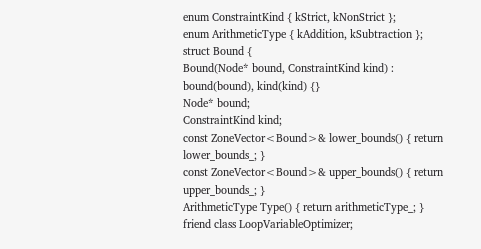enum ConstraintKind { kStrict, kNonStrict };
enum ArithmeticType { kAddition, kSubtraction };
struct Bound {
Bound(Node* bound, ConstraintKind kind) : bound(bound), kind(kind) {}
Node* bound;
ConstraintKind kind;
const ZoneVector<Bound>& lower_bounds() { return lower_bounds_; }
const ZoneVector<Bound>& upper_bounds() { return upper_bounds_; }
ArithmeticType Type() { return arithmeticType_; }
friend class LoopVariableOptimizer;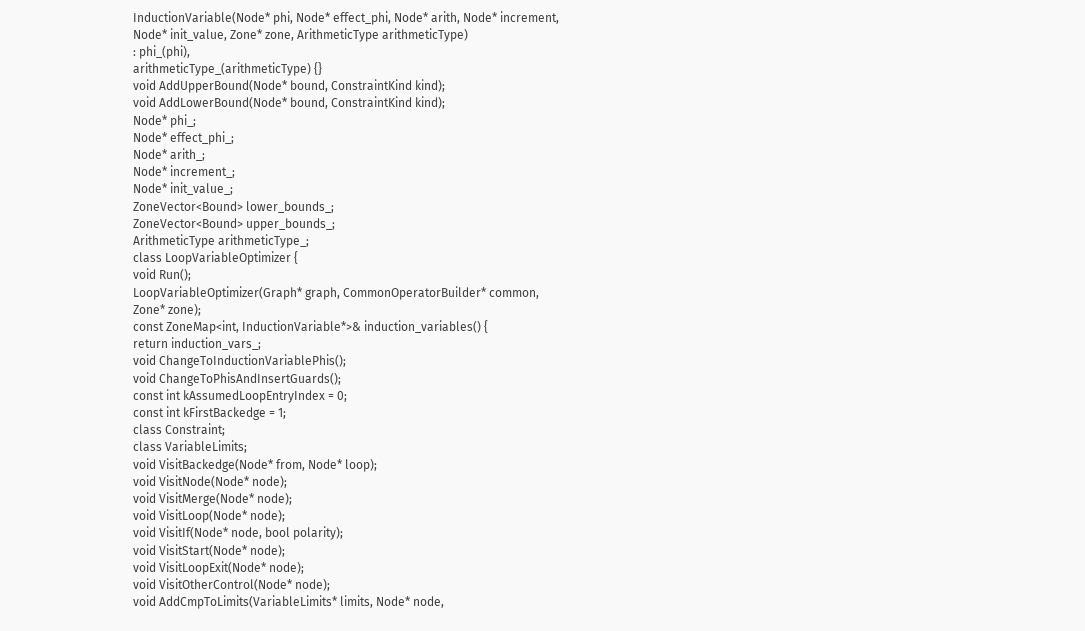InductionVariable(Node* phi, Node* effect_phi, Node* arith, Node* increment,
Node* init_value, Zone* zone, ArithmeticType arithmeticType)
: phi_(phi),
arithmeticType_(arithmeticType) {}
void AddUpperBound(Node* bound, ConstraintKind kind);
void AddLowerBound(Node* bound, ConstraintKind kind);
Node* phi_;
Node* effect_phi_;
Node* arith_;
Node* increment_;
Node* init_value_;
ZoneVector<Bound> lower_bounds_;
ZoneVector<Bound> upper_bounds_;
ArithmeticType arithmeticType_;
class LoopVariableOptimizer {
void Run();
LoopVariableOptimizer(Graph* graph, CommonOperatorBuilder* common,
Zone* zone);
const ZoneMap<int, InductionVariable*>& induction_variables() {
return induction_vars_;
void ChangeToInductionVariablePhis();
void ChangeToPhisAndInsertGuards();
const int kAssumedLoopEntryIndex = 0;
const int kFirstBackedge = 1;
class Constraint;
class VariableLimits;
void VisitBackedge(Node* from, Node* loop);
void VisitNode(Node* node);
void VisitMerge(Node* node);
void VisitLoop(Node* node);
void VisitIf(Node* node, bool polarity);
void VisitStart(Node* node);
void VisitLoopExit(Node* node);
void VisitOtherControl(Node* node);
void AddCmpToLimits(VariableLimits* limits, Node* node,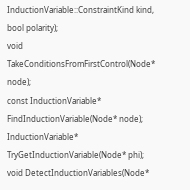InductionVariable::ConstraintKind kind, bool polarity);
void TakeConditionsFromFirstControl(Node* node);
const InductionVariable* FindInductionVariable(Node* node);
InductionVariable* TryGetInductionVariable(Node* phi);
void DetectInductionVariables(Node*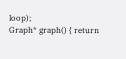loop);
Graph* graph() { return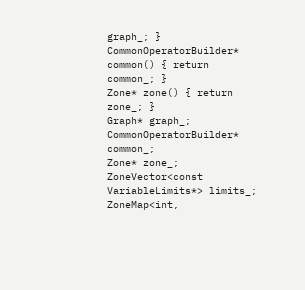graph_; }
CommonOperatorBuilder* common() { return common_; }
Zone* zone() { return zone_; }
Graph* graph_;
CommonOperatorBuilder* common_;
Zone* zone_;
ZoneVector<const VariableLimits*> limits_;
ZoneMap<int,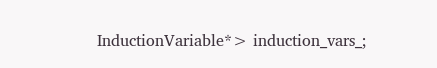InductionVariable*> induction_vars_;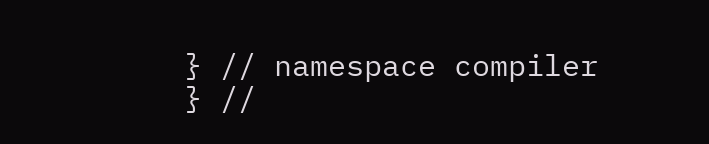} // namespace compiler
} //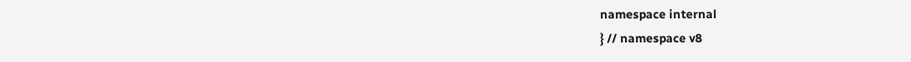namespace internal
} // namespace v8